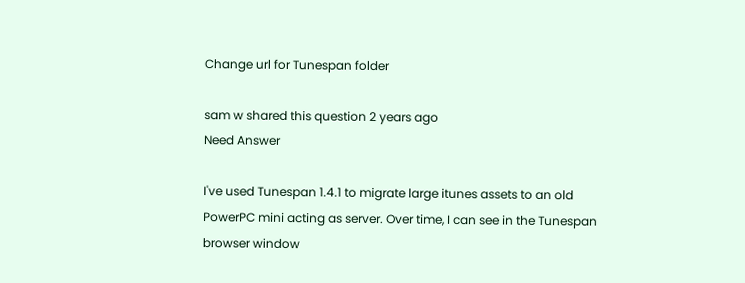Change url for Tunespan folder

sam w shared this question 2 years ago
Need Answer

I've used Tunespan 1.4.1 to migrate large itunes assets to an old PowerPC mini acting as server. Over time, I can see in the Tunespan browser window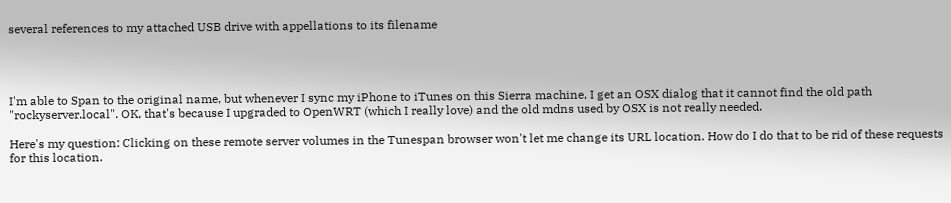several references to my attached USB drive with appellations to its filename




I'm able to Span to the original name, but whenever I sync my iPhone to iTunes on this Sierra machine, I get an OSX dialog that it cannot find the old path "rockyserver.local". OK, that's because I upgraded to OpenWRT (which I really love) and the old mdns used by OSX is not really needed.

Here's my question: Clicking on these remote server volumes in the Tunespan browser won't let me change its URL location. How do I do that to be rid of these requests for this location.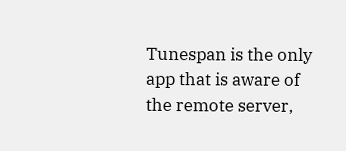Tunespan is the only app that is aware of the remote server,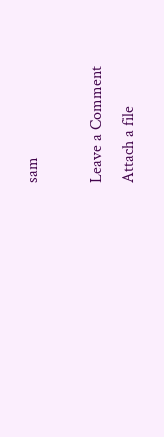sam

Leave a Comment
Attach a file